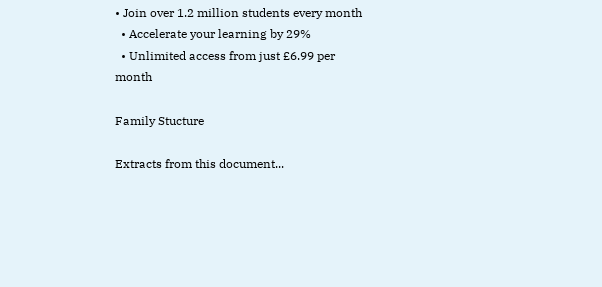• Join over 1.2 million students every month
  • Accelerate your learning by 29%
  • Unlimited access from just £6.99 per month

Family Stucture

Extracts from this document...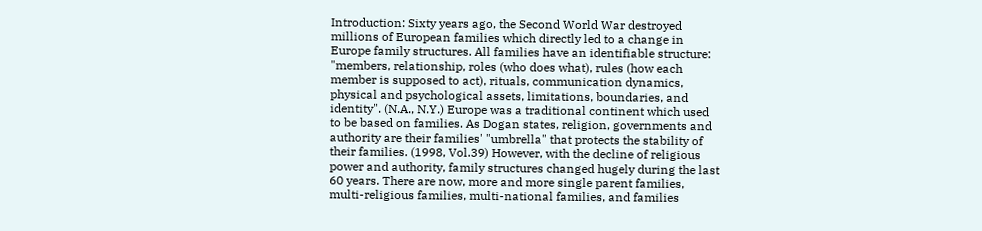Introduction: Sixty years ago, the Second World War destroyed millions of European families which directly led to a change in Europe family structures. All families have an identifiable structure: "members, relationship, roles (who does what), rules (how each member is supposed to act), rituals, communication dynamics, physical and psychological assets, limitations, boundaries, and identity". (N.A., N.Y.) Europe was a traditional continent which used to be based on families. As Dogan states, religion, governments and authority are their families' "umbrella" that protects the stability of their families. (1998, Vol.39) However, with the decline of religious power and authority, family structures changed hugely during the last 60 years. There are now, more and more single parent families, multi-religious families, multi-national families, and families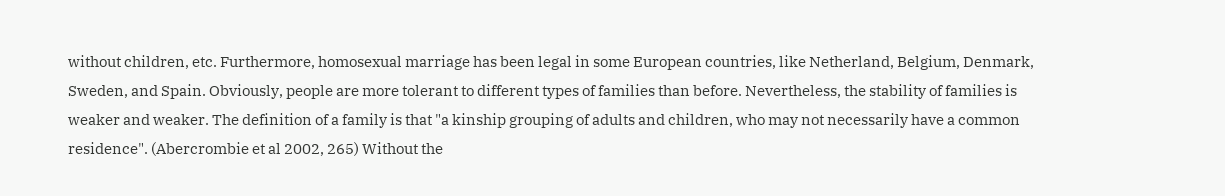without children, etc. Furthermore, homosexual marriage has been legal in some European countries, like Netherland, Belgium, Denmark, Sweden, and Spain. Obviously, people are more tolerant to different types of families than before. Nevertheless, the stability of families is weaker and weaker. The definition of a family is that "a kinship grouping of adults and children, who may not necessarily have a common residence". (Abercrombie et al 2002, 265) Without the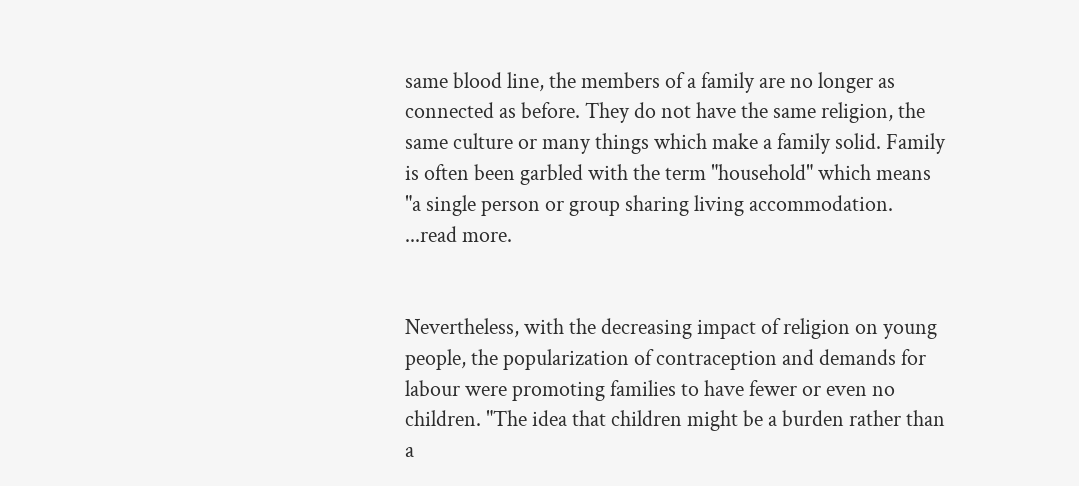same blood line, the members of a family are no longer as connected as before. They do not have the same religion, the same culture or many things which make a family solid. Family is often been garbled with the term "household" which means "a single person or group sharing living accommodation. ...read more.


Nevertheless, with the decreasing impact of religion on young people, the popularization of contraception and demands for labour were promoting families to have fewer or even no children. "The idea that children might be a burden rather than a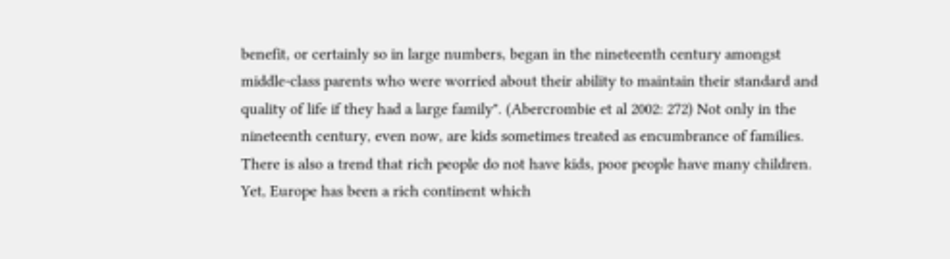benefit, or certainly so in large numbers, began in the nineteenth century amongst middle-class parents who were worried about their ability to maintain their standard and quality of life if they had a large family". (Abercrombie et al 2002: 272) Not only in the nineteenth century, even now, are kids sometimes treated as encumbrance of families. There is also a trend that rich people do not have kids, poor people have many children. Yet, Europe has been a rich continent which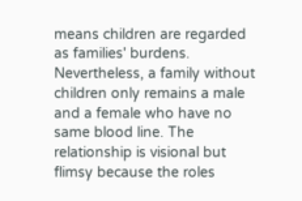means children are regarded as families' burdens. Nevertheless, a family without children only remains a male and a female who have no same blood line. The relationship is visional but flimsy because the roles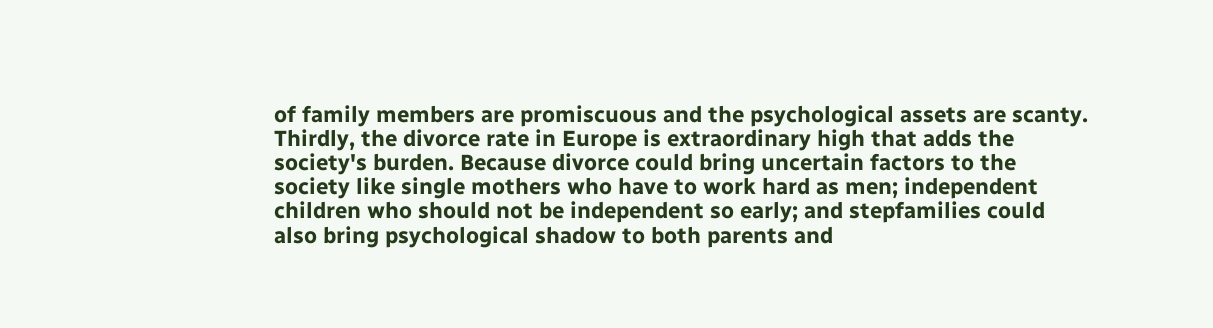of family members are promiscuous and the psychological assets are scanty. Thirdly, the divorce rate in Europe is extraordinary high that adds the society's burden. Because divorce could bring uncertain factors to the society like single mothers who have to work hard as men; independent children who should not be independent so early; and stepfamilies could also bring psychological shadow to both parents and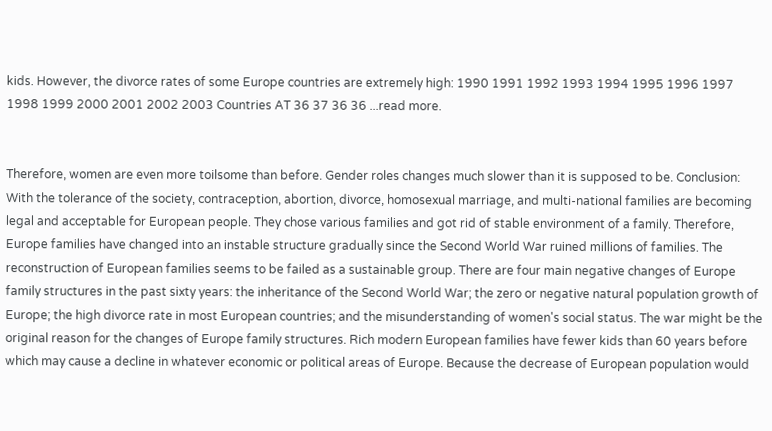kids. However, the divorce rates of some Europe countries are extremely high: 1990 1991 1992 1993 1994 1995 1996 1997 1998 1999 2000 2001 2002 2003 Countries AT 36 37 36 36 ...read more.


Therefore, women are even more toilsome than before. Gender roles changes much slower than it is supposed to be. Conclusion: With the tolerance of the society, contraception, abortion, divorce, homosexual marriage, and multi-national families are becoming legal and acceptable for European people. They chose various families and got rid of stable environment of a family. Therefore, Europe families have changed into an instable structure gradually since the Second World War ruined millions of families. The reconstruction of European families seems to be failed as a sustainable group. There are four main negative changes of Europe family structures in the past sixty years: the inheritance of the Second World War; the zero or negative natural population growth of Europe; the high divorce rate in most European countries; and the misunderstanding of women's social status. The war might be the original reason for the changes of Europe family structures. Rich modern European families have fewer kids than 60 years before which may cause a decline in whatever economic or political areas of Europe. Because the decrease of European population would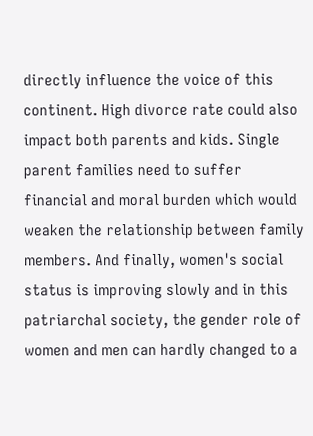directly influence the voice of this continent. High divorce rate could also impact both parents and kids. Single parent families need to suffer financial and moral burden which would weaken the relationship between family members. And finally, women's social status is improving slowly and in this patriarchal society, the gender role of women and men can hardly changed to a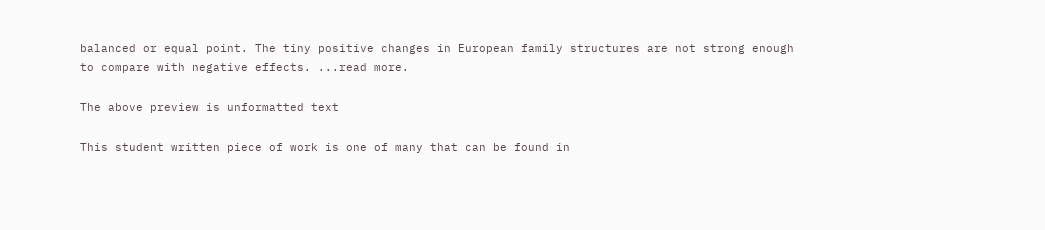balanced or equal point. The tiny positive changes in European family structures are not strong enough to compare with negative effects. ...read more.

The above preview is unformatted text

This student written piece of work is one of many that can be found in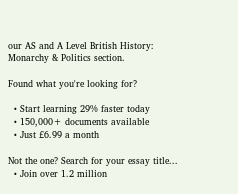our AS and A Level British History: Monarchy & Politics section.

Found what you're looking for?

  • Start learning 29% faster today
  • 150,000+ documents available
  • Just £6.99 a month

Not the one? Search for your essay title...
  • Join over 1.2 million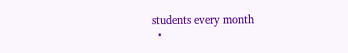students every month
  •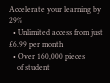Accelerate your learning by 29%
  • Unlimited access from just £6.99 per month
  • Over 160,000 pieces
    of student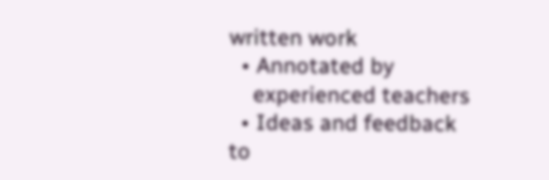written work
  • Annotated by
    experienced teachers
  • Ideas and feedback to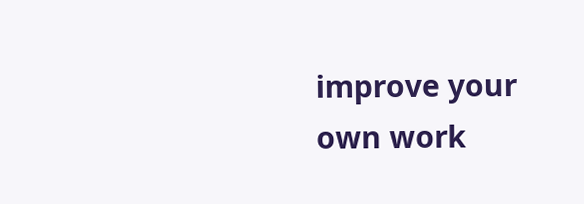improve your own work